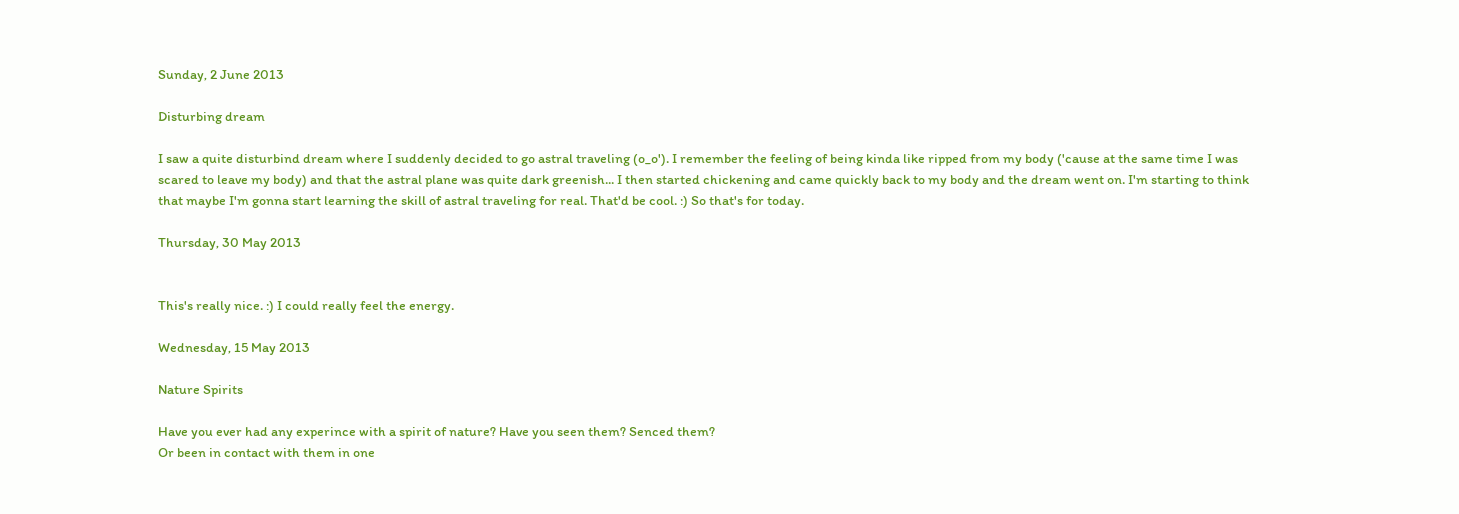Sunday, 2 June 2013

Disturbing dream

I saw a quite disturbind dream where I suddenly decided to go astral traveling (o_o'). I remember the feeling of being kinda like ripped from my body ('cause at the same time I was scared to leave my body) and that the astral plane was quite dark greenish... I then started chickening and came quickly back to my body and the dream went on. I'm starting to think that maybe I'm gonna start learning the skill of astral traveling for real. That'd be cool. :) So that's for today.

Thursday, 30 May 2013


This's really nice. :) I could really feel the energy.

Wednesday, 15 May 2013

Nature Spirits

Have you ever had any experince with a spirit of nature? Have you seen them? Senced them?
Or been in contact with them in one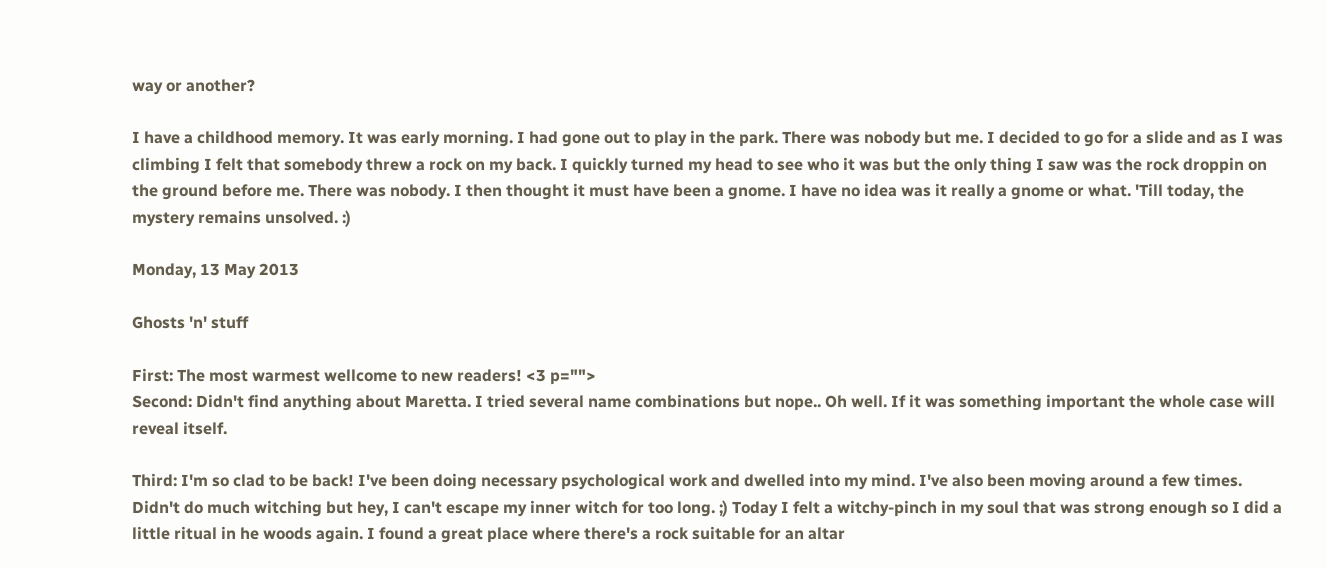way or another?

I have a childhood memory. It was early morning. I had gone out to play in the park. There was nobody but me. I decided to go for a slide and as I was climbing I felt that somebody threw a rock on my back. I quickly turned my head to see who it was but the only thing I saw was the rock droppin on the ground before me. There was nobody. I then thought it must have been a gnome. I have no idea was it really a gnome or what. 'Till today, the mystery remains unsolved. :)

Monday, 13 May 2013

Ghosts 'n' stuff

First: The most warmest wellcome to new readers! <3 p="">
Second: Didn't find anything about Maretta. I tried several name combinations but nope.. Oh well. If it was something important the whole case will reveal itself.

Third: I'm so clad to be back! I've been doing necessary psychological work and dwelled into my mind. I've also been moving around a few times. Didn't do much witching but hey, I can't escape my inner witch for too long. ;) Today I felt a witchy-pinch in my soul that was strong enough so I did a little ritual in he woods again. I found a great place where there's a rock suitable for an altar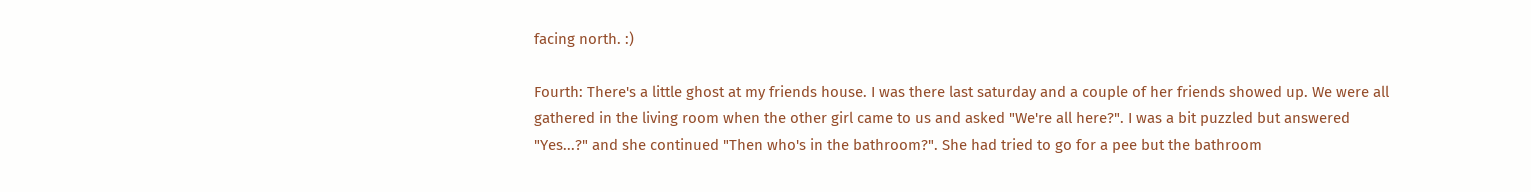facing north. :)

Fourth: There's a little ghost at my friends house. I was there last saturday and a couple of her friends showed up. We were all gathered in the living room when the other girl came to us and asked "We're all here?". I was a bit puzzled but answered "Yes...?" and she continued "Then who's in the bathroom?". She had tried to go for a pee but the bathroom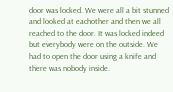door was locked. We were all a bit stunned and looked at eachother and then we all reached to the door. It was locked indeed but everybody were on the outside. We had to open the door using a knife and there was nobody inside.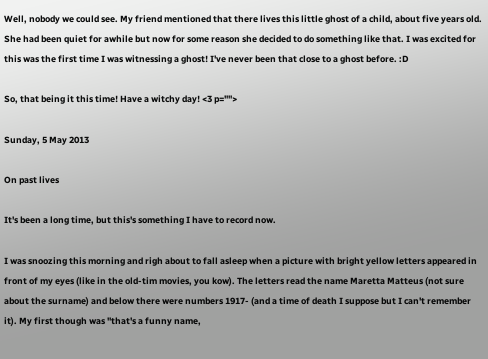Well, nobody we could see. My friend mentioned that there lives this little ghost of a child, about five years old. She had been quiet for awhile but now for some reason she decided to do something like that. I was excited for this was the first time I was witnessing a ghost! I've never been that close to a ghost before. :D

So, that being it this time! Have a witchy day! <3 p="">

Sunday, 5 May 2013

On past lives

It's been a long time, but this's something I have to record now.

I was snoozing this morning and righ about to fall asleep when a picture with bright yellow letters appeared in front of my eyes (like in the old-tim movies, you kow). The letters read the name Maretta Matteus (not sure about the surname) and below there were numbers 1917- (and a time of death I suppose but I can't remember it). My first though was "that's a funny name,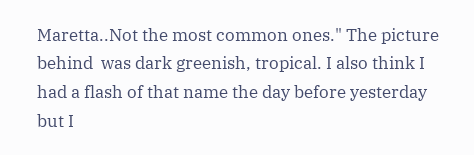Maretta..Not the most common ones." The picture behind  was dark greenish, tropical. I also think I had a flash of that name the day before yesterday but I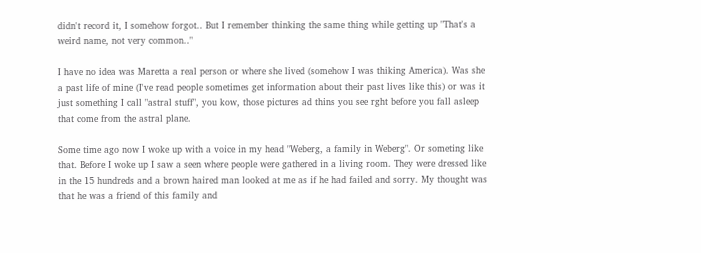didn't record it, I somehow forgot.. But I remember thinking the same thing while getting up "That's a weird name, not very common.."

I have no idea was Maretta a real person or where she lived (somehow I was thiking America). Was she a past life of mine (I've read people sometimes get information about their past lives like this) or was it just something I call "astral stuff", you kow, those pictures ad thins you see rght before you fall asleep that come from the astral plane.

Some time ago now I woke up with a voice in my head "Weberg, a family in Weberg". Or someting like that. Before I woke up I saw a seen where people were gathered in a living room. They were dressed like in the 15 hundreds and a brown haired man looked at me as if he had failed and sorry. My thought was that he was a friend of this family and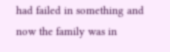had failed in something and now the family was in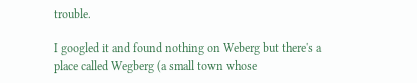trouble.

I googled it and found nothing on Weberg but there's a place called Wegberg (a small town whose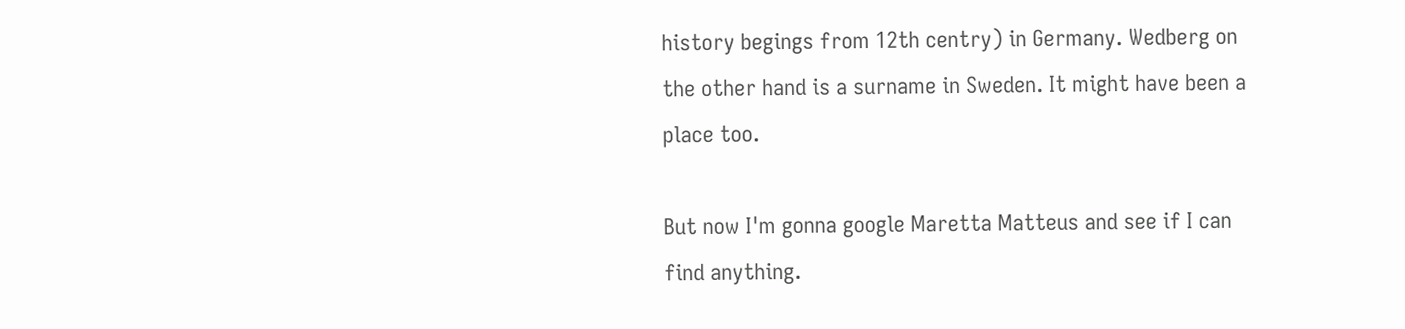history begings from 12th centry) in Germany. Wedberg on the other hand is a surname in Sweden. It might have been a place too.

But now I'm gonna google Maretta Matteus and see if I can find anything.